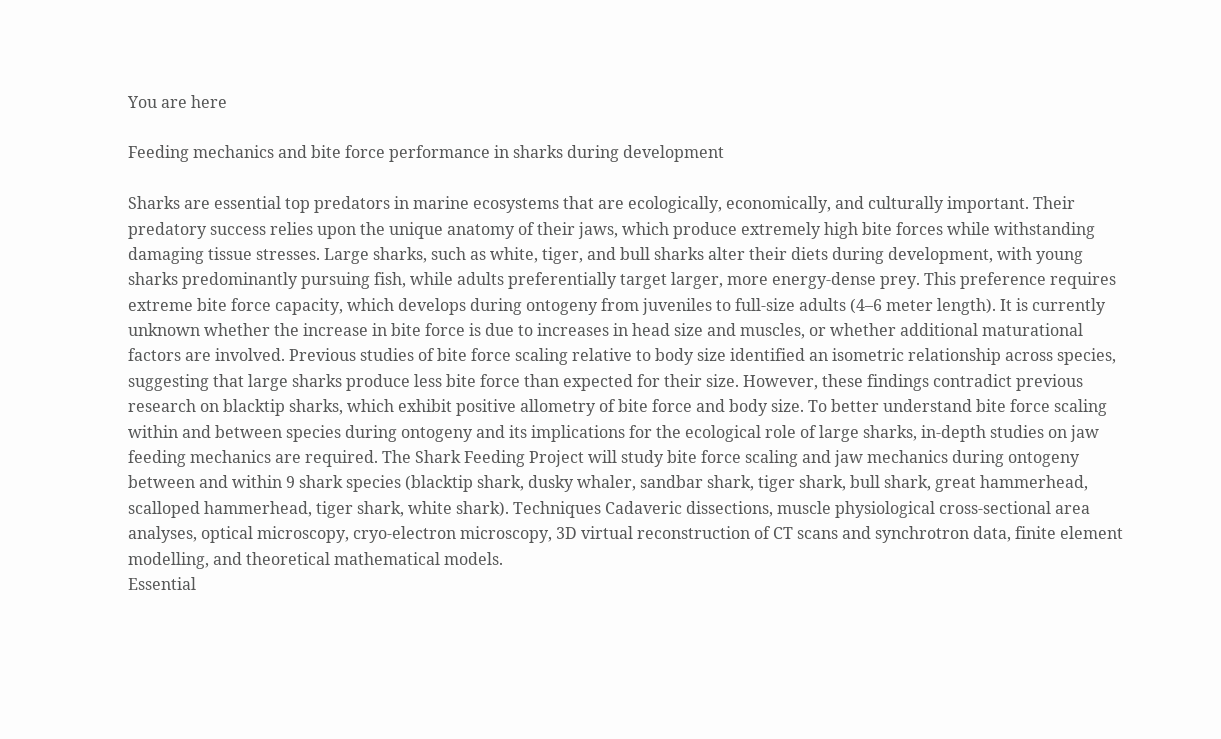You are here

Feeding mechanics and bite force performance in sharks during development

Sharks are essential top predators in marine ecosystems that are ecologically, economically, and culturally important. Their predatory success relies upon the unique anatomy of their jaws, which produce extremely high bite forces while withstanding damaging tissue stresses. Large sharks, such as white, tiger, and bull sharks alter their diets during development, with young sharks predominantly pursuing fish, while adults preferentially target larger, more energy-dense prey. This preference requires extreme bite force capacity, which develops during ontogeny from juveniles to full-size adults (4–6 meter length). It is currently unknown whether the increase in bite force is due to increases in head size and muscles, or whether additional maturational factors are involved. Previous studies of bite force scaling relative to body size identified an isometric relationship across species, suggesting that large sharks produce less bite force than expected for their size. However, these findings contradict previous research on blacktip sharks, which exhibit positive allometry of bite force and body size. To better understand bite force scaling within and between species during ontogeny and its implications for the ecological role of large sharks, in-depth studies on jaw feeding mechanics are required. The Shark Feeding Project will study bite force scaling and jaw mechanics during ontogeny between and within 9 shark species (blacktip shark, dusky whaler, sandbar shark, tiger shark, bull shark, great hammerhead, scalloped hammerhead, tiger shark, white shark). Techniques Cadaveric dissections, muscle physiological cross-sectional area analyses, optical microscopy, cryo-electron microscopy, 3D virtual reconstruction of CT scans and synchrotron data, finite element modelling, and theoretical mathematical models.
Essential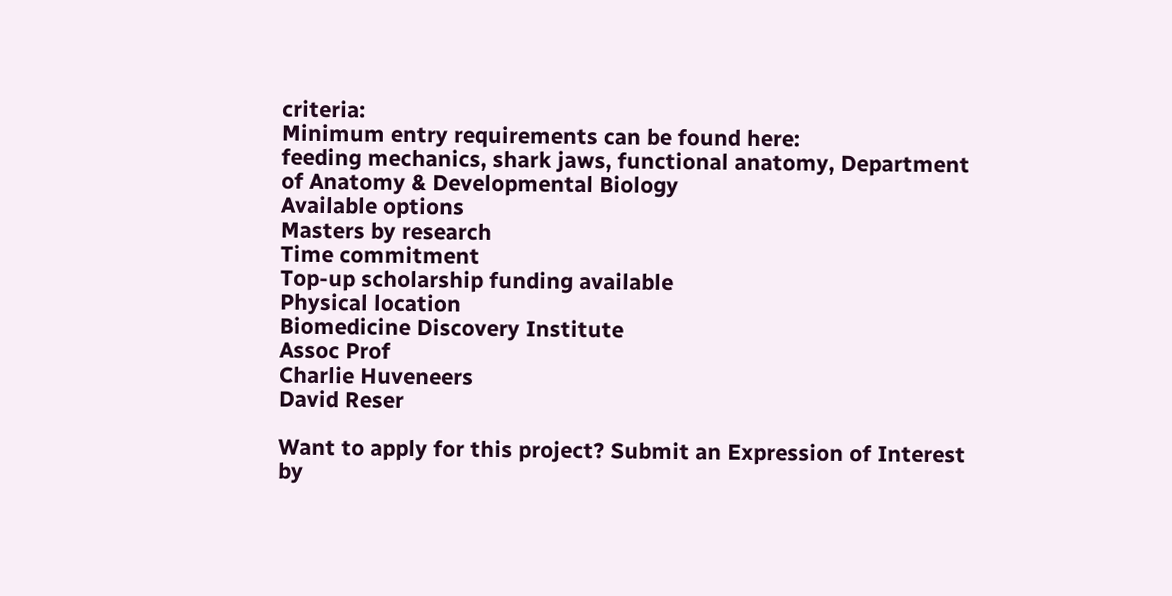criteria:
Minimum entry requirements can be found here:
feeding mechanics, shark jaws, functional anatomy, Department of Anatomy & Developmental Biology
Available options
Masters by research
Time commitment
Top-up scholarship funding available
Physical location
Biomedicine Discovery Institute
Assoc Prof
Charlie Huveneers
David Reser

Want to apply for this project? Submit an Expression of Interest by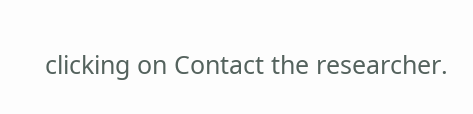clicking on Contact the researcher.